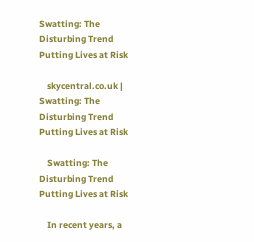Swatting: The Disturbing Trend Putting Lives at Risk

    skycentral.co.uk | Swatting: The Disturbing Trend Putting Lives at Risk

    Swatting: The Disturbing Trend Putting Lives at Risk

    In recent years, a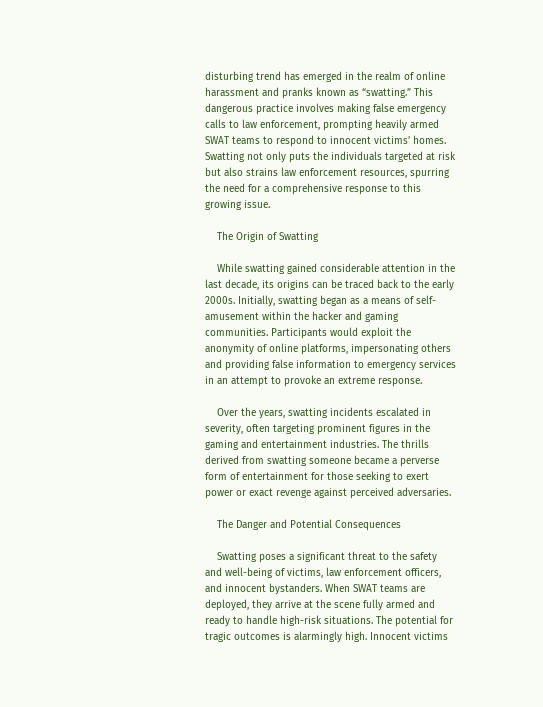disturbing trend has emerged in the realm of online harassment and pranks known as “swatting.” This dangerous practice involves making false emergency calls to law enforcement, prompting heavily armed SWAT teams to respond to innocent victims’ homes. Swatting not only puts the individuals targeted at risk but also strains law enforcement resources, spurring the need for a comprehensive response to this growing issue.

    The Origin of Swatting

    While swatting gained considerable attention in the last decade, its origins can be traced back to the early 2000s. Initially, swatting began as a means of self-amusement within the hacker and gaming communities. Participants would exploit the anonymity of online platforms, impersonating others and providing false information to emergency services in an attempt to provoke an extreme response.

    Over the years, swatting incidents escalated in severity, often targeting prominent figures in the gaming and entertainment industries. The thrills derived from swatting someone became a perverse form of entertainment for those seeking to exert power or exact revenge against perceived adversaries.

    The Danger and Potential Consequences

    Swatting poses a significant threat to the safety and well-being of victims, law enforcement officers, and innocent bystanders. When SWAT teams are deployed, they arrive at the scene fully armed and ready to handle high-risk situations. The potential for tragic outcomes is alarmingly high. Innocent victims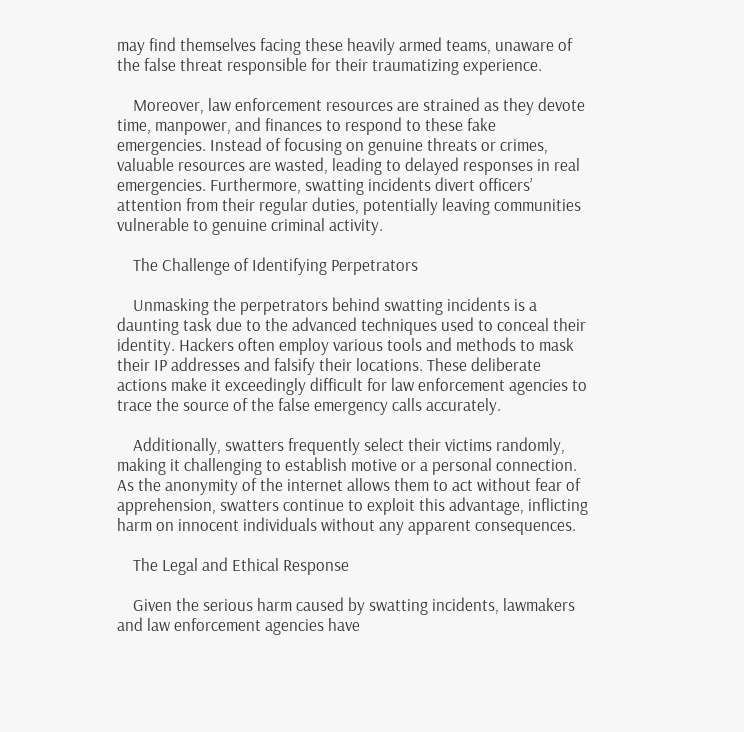may find themselves facing these heavily armed teams, unaware of the false threat responsible for their traumatizing experience.

    Moreover, law enforcement resources are strained as they devote time, manpower, and finances to respond to these fake emergencies. Instead of focusing on genuine threats or crimes, valuable resources are wasted, leading to delayed responses in real emergencies. Furthermore, swatting incidents divert officers’ attention from their regular duties, potentially leaving communities vulnerable to genuine criminal activity.

    The Challenge of Identifying Perpetrators

    Unmasking the perpetrators behind swatting incidents is a daunting task due to the advanced techniques used to conceal their identity. Hackers often employ various tools and methods to mask their IP addresses and falsify their locations. These deliberate actions make it exceedingly difficult for law enforcement agencies to trace the source of the false emergency calls accurately.

    Additionally, swatters frequently select their victims randomly, making it challenging to establish motive or a personal connection. As the anonymity of the internet allows them to act without fear of apprehension, swatters continue to exploit this advantage, inflicting harm on innocent individuals without any apparent consequences.

    The Legal and Ethical Response

    Given the serious harm caused by swatting incidents, lawmakers and law enforcement agencies have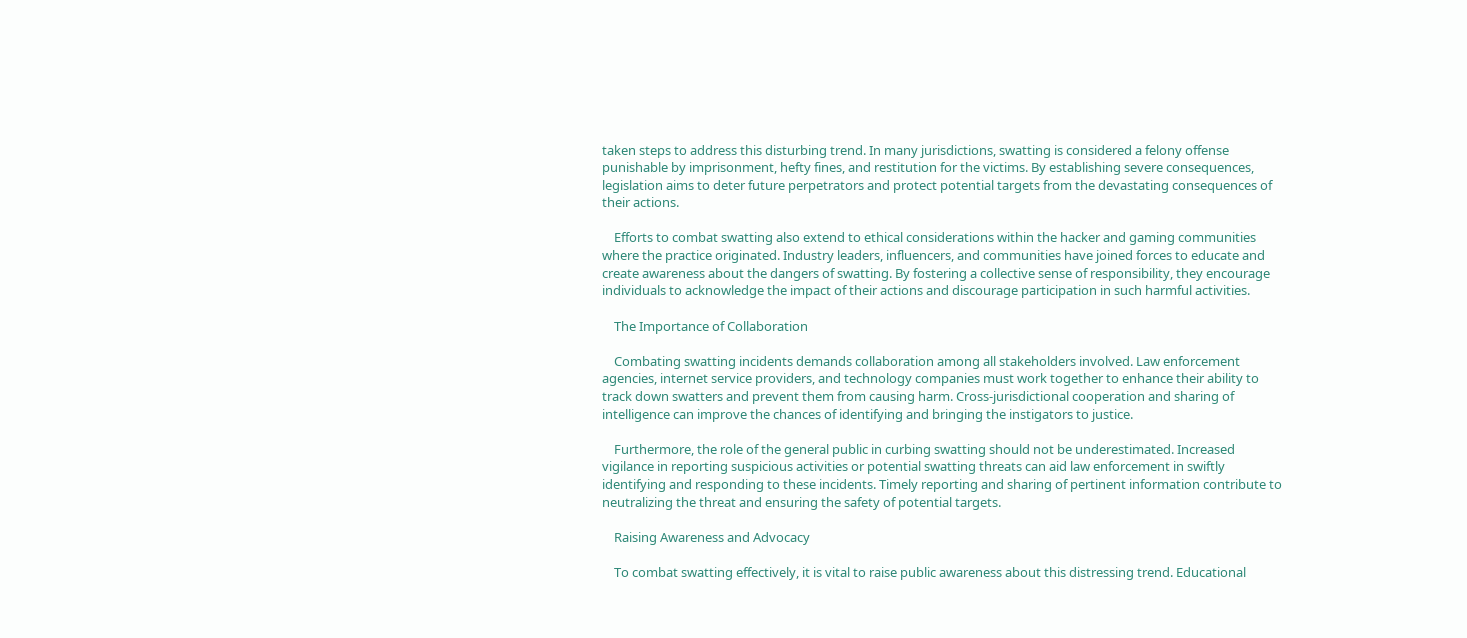taken steps to address this disturbing trend. In many jurisdictions, swatting is considered a felony offense punishable by imprisonment, hefty fines, and restitution for the victims. By establishing severe consequences, legislation aims to deter future perpetrators and protect potential targets from the devastating consequences of their actions.

    Efforts to combat swatting also extend to ethical considerations within the hacker and gaming communities where the practice originated. Industry leaders, influencers, and communities have joined forces to educate and create awareness about the dangers of swatting. By fostering a collective sense of responsibility, they encourage individuals to acknowledge the impact of their actions and discourage participation in such harmful activities.

    The Importance of Collaboration

    Combating swatting incidents demands collaboration among all stakeholders involved. Law enforcement agencies, internet service providers, and technology companies must work together to enhance their ability to track down swatters and prevent them from causing harm. Cross-jurisdictional cooperation and sharing of intelligence can improve the chances of identifying and bringing the instigators to justice.

    Furthermore, the role of the general public in curbing swatting should not be underestimated. Increased vigilance in reporting suspicious activities or potential swatting threats can aid law enforcement in swiftly identifying and responding to these incidents. Timely reporting and sharing of pertinent information contribute to neutralizing the threat and ensuring the safety of potential targets.

    Raising Awareness and Advocacy

    To combat swatting effectively, it is vital to raise public awareness about this distressing trend. Educational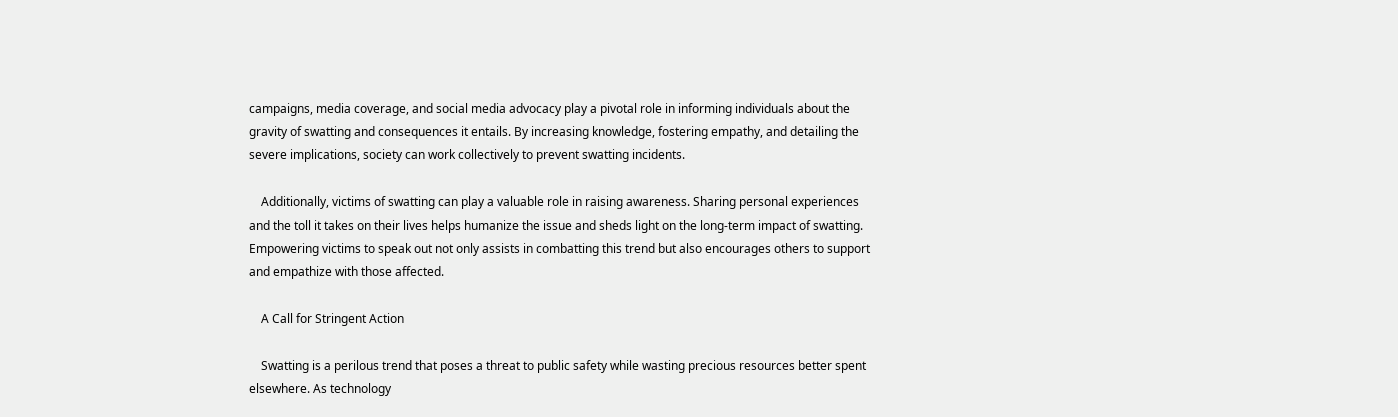campaigns, media coverage, and social media advocacy play a pivotal role in informing individuals about the gravity of swatting and consequences it entails. By increasing knowledge, fostering empathy, and detailing the severe implications, society can work collectively to prevent swatting incidents.

    Additionally, victims of swatting can play a valuable role in raising awareness. Sharing personal experiences and the toll it takes on their lives helps humanize the issue and sheds light on the long-term impact of swatting. Empowering victims to speak out not only assists in combatting this trend but also encourages others to support and empathize with those affected.

    A Call for Stringent Action

    Swatting is a perilous trend that poses a threat to public safety while wasting precious resources better spent elsewhere. As technology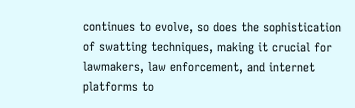continues to evolve, so does the sophistication of swatting techniques, making it crucial for lawmakers, law enforcement, and internet platforms to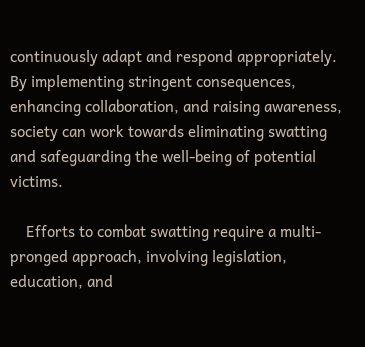continuously adapt and respond appropriately. By implementing stringent consequences, enhancing collaboration, and raising awareness, society can work towards eliminating swatting and safeguarding the well-being of potential victims.

    Efforts to combat swatting require a multi-pronged approach, involving legislation, education, and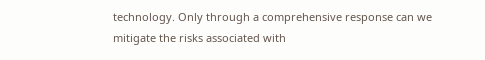technology. Only through a comprehensive response can we mitigate the risks associated with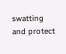swatting and protect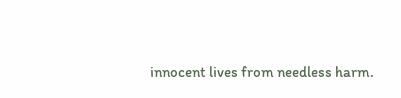innocent lives from needless harm.